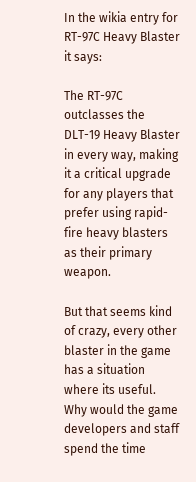In the wikia entry for RT-97C Heavy Blaster it says:

The RT-97C outclasses the DLT-19 Heavy Blaster in every way, making it a critical upgrade for any players that prefer using rapid-fire heavy blasters as their primary weapon.

But that seems kind of crazy, every other blaster in the game has a situation where its useful. Why would the game developers and staff spend the time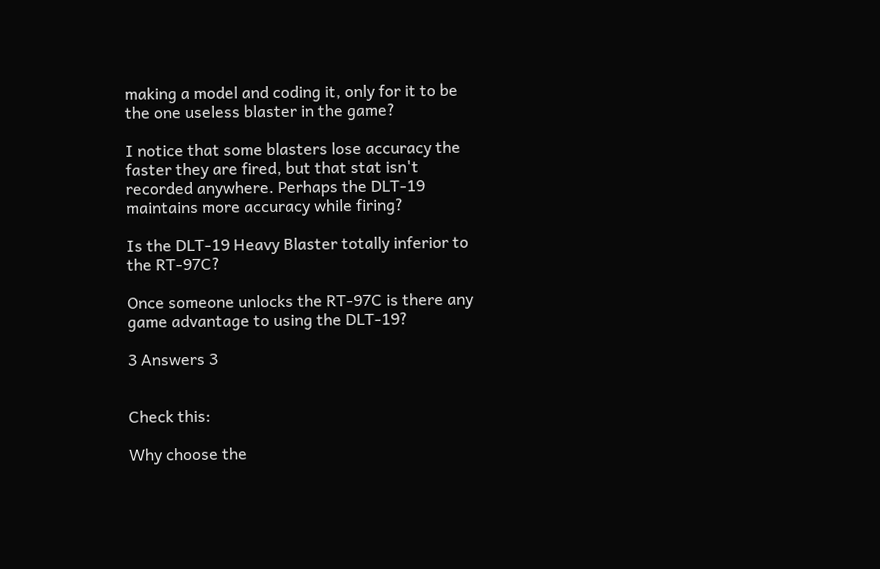making a model and coding it, only for it to be the one useless blaster in the game?

I notice that some blasters lose accuracy the faster they are fired, but that stat isn't recorded anywhere. Perhaps the DLT-19 maintains more accuracy while firing?

Is the DLT-19 Heavy Blaster totally inferior to the RT-97C?

Once someone unlocks the RT-97C is there any game advantage to using the DLT-19?

3 Answers 3


Check this:

Why choose the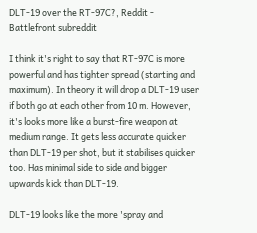DLT-19 over the RT-97C?, Reddit - Battlefront subreddit

I think it's right to say that RT-97C is more powerful and has tighter spread (starting and maximum). In theory it will drop a DLT-19 user if both go at each other from 10 m. However, it's looks more like a burst-fire weapon at medium range. It gets less accurate quicker than DLT-19 per shot, but it stabilises quicker too. Has minimal side to side and bigger upwards kick than DLT-19.

DLT-19 looks like the more 'spray and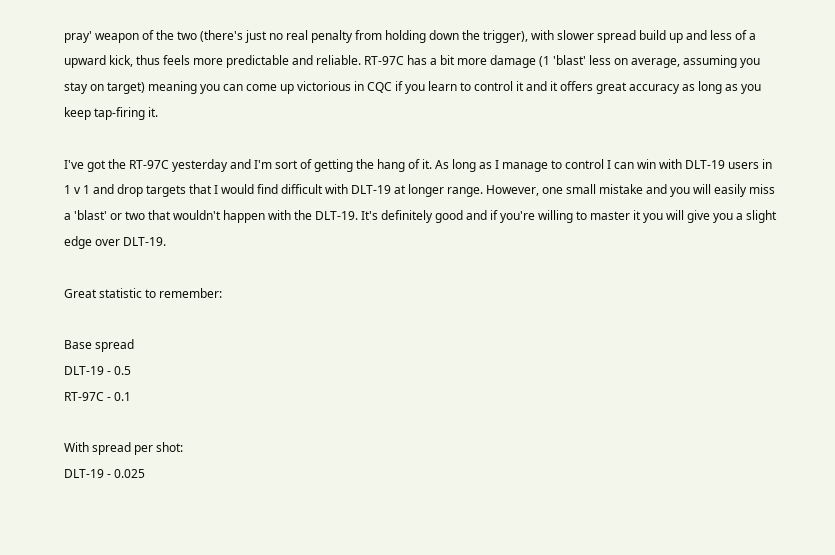pray' weapon of the two (there's just no real penalty from holding down the trigger), with slower spread build up and less of a upward kick, thus feels more predictable and reliable. RT-97C has a bit more damage (1 'blast' less on average, assuming you stay on target) meaning you can come up victorious in CQC if you learn to control it and it offers great accuracy as long as you keep tap-firing it.

I've got the RT-97C yesterday and I'm sort of getting the hang of it. As long as I manage to control I can win with DLT-19 users in 1 v 1 and drop targets that I would find difficult with DLT-19 at longer range. However, one small mistake and you will easily miss a 'blast' or two that wouldn't happen with the DLT-19. It's definitely good and if you're willing to master it you will give you a slight edge over DLT-19.

Great statistic to remember:

Base spread
DLT-19 - 0.5
RT-97C - 0.1

With spread per shot:
DLT-19 - 0.025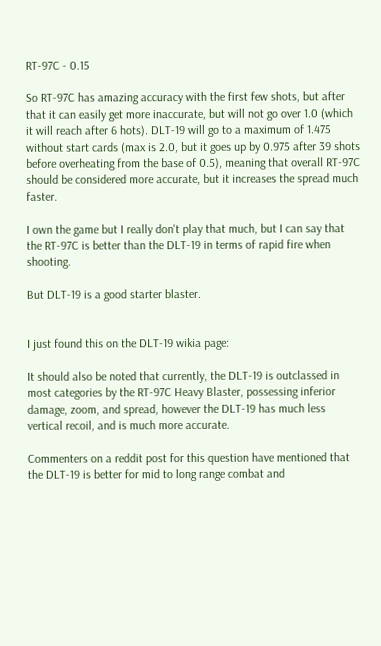RT-97C - 0.15

So RT-97C has amazing accuracy with the first few shots, but after that it can easily get more inaccurate, but will not go over 1.0 (which it will reach after 6 hots). DLT-19 will go to a maximum of 1.475 without start cards (max is 2.0, but it goes up by 0.975 after 39 shots before overheating from the base of 0.5), meaning that overall RT-97C should be considered more accurate, but it increases the spread much faster.

I own the game but I really don't play that much, but I can say that the RT-97C is better than the DLT-19 in terms of rapid fire when shooting.

But DLT-19 is a good starter blaster.


I just found this on the DLT-19 wikia page:

It should also be noted that currently, the DLT-19 is outclassed in most categories by the RT-97C Heavy Blaster, possessing inferior damage, zoom, and spread, however the DLT-19 has much less vertical recoil, and is much more accurate.

Commenters on a reddit post for this question have mentioned that the DLT-19 is better for mid to long range combat and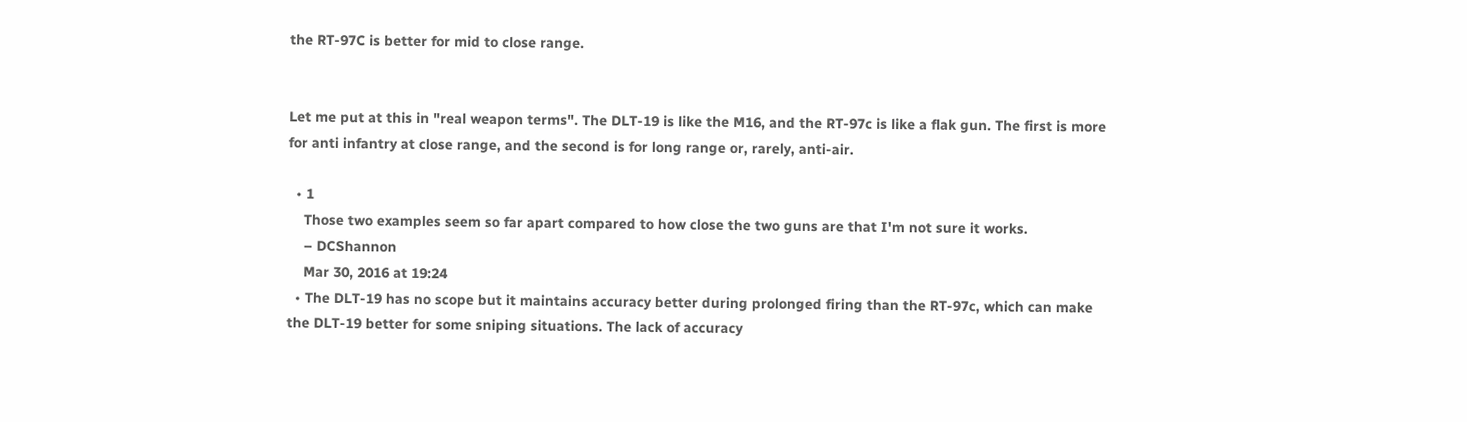the RT-97C is better for mid to close range.


Let me put at this in "real weapon terms". The DLT-19 is like the M16, and the RT-97c is like a flak gun. The first is more for anti infantry at close range, and the second is for long range or, rarely, anti-air.

  • 1
    Those two examples seem so far apart compared to how close the two guns are that I'm not sure it works.
    – DCShannon
    Mar 30, 2016 at 19:24
  • The DLT-19 has no scope but it maintains accuracy better during prolonged firing than the RT-97c, which can make the DLT-19 better for some sniping situations. The lack of accuracy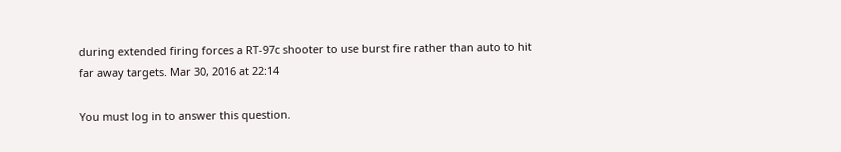during extended firing forces a RT-97c shooter to use burst fire rather than auto to hit far away targets. Mar 30, 2016 at 22:14

You must log in to answer this question.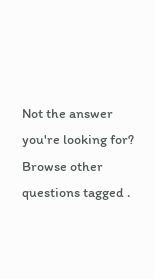Not the answer you're looking for? Browse other questions tagged .